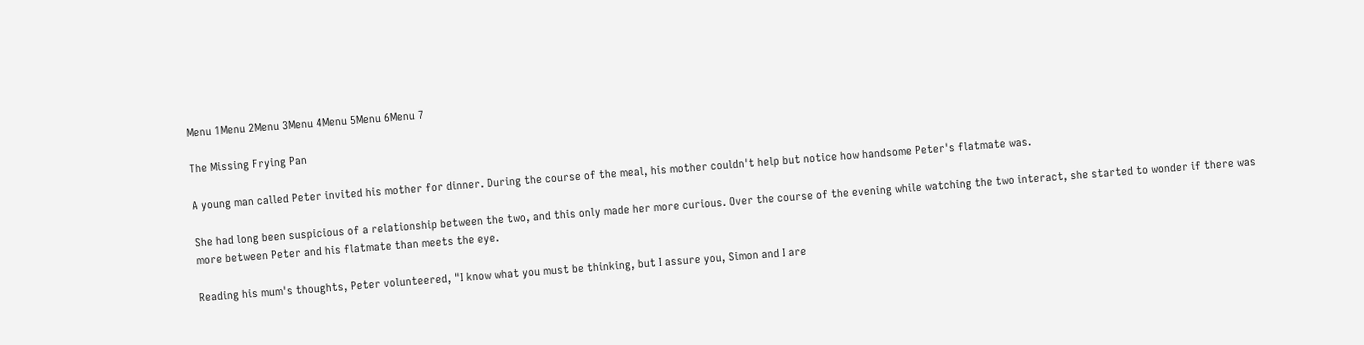Menu 1Menu 2Menu 3Menu 4Menu 5Menu 6Menu 7

The Missing Frying Pan

A young man called Peter invited his mother for dinner. During the course of the meal, his mother couldn't help but notice how handsome Peter's flatmate was.

She had long been suspicious of a relationship between the two, and this only made her more curious. Over the course of the evening while watching the two interact, she started to wonder if there was more between Peter and his flatmate than meets the eye.

Reading his mum's thoughts, Peter volunteered, "I know what you must be thinking, but I assure you, Simon and I are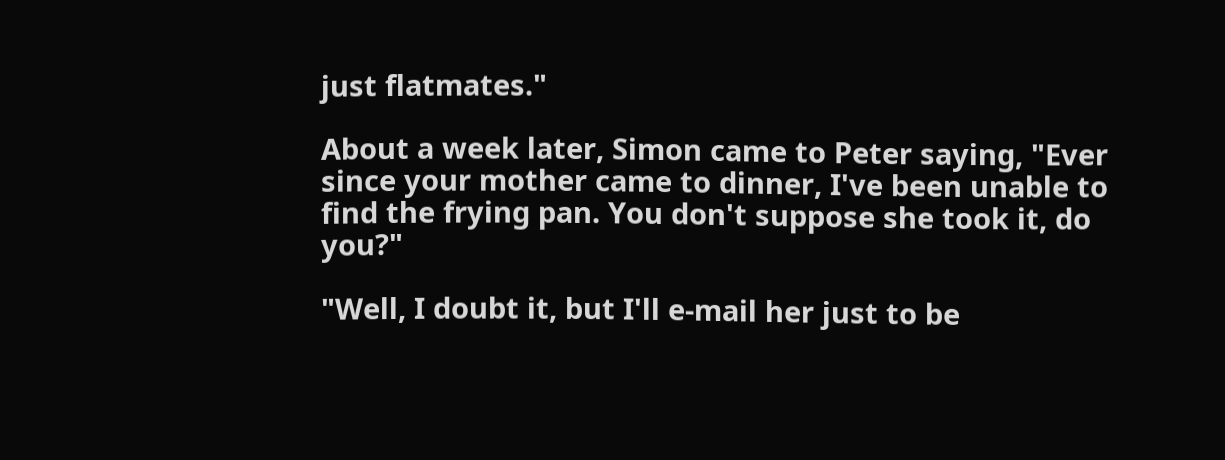just flatmates."

About a week later, Simon came to Peter saying, "Ever since your mother came to dinner, I've been unable to find the frying pan. You don't suppose she took it, do you?"

"Well, I doubt it, but I'll e-mail her just to be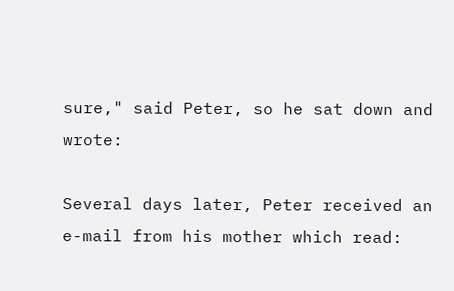sure," said Peter, so he sat down and wrote:

Several days later, Peter received an e-mail from his mother which read: